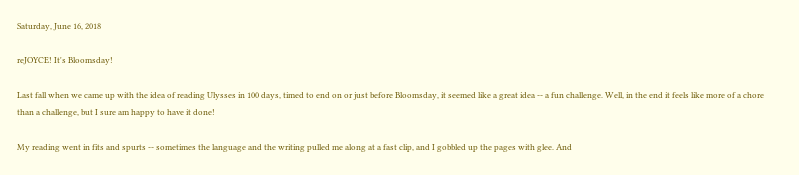Saturday, June 16, 2018

reJOYCE! It's Bloomsday!

Last fall when we came up with the idea of reading Ulysses in 100 days, timed to end on or just before Bloomsday, it seemed like a great idea -- a fun challenge. Well, in the end it feels like more of a chore than a challenge, but I sure am happy to have it done!

My reading went in fits and spurts -- sometimes the language and the writing pulled me along at a fast clip, and I gobbled up the pages with glee. And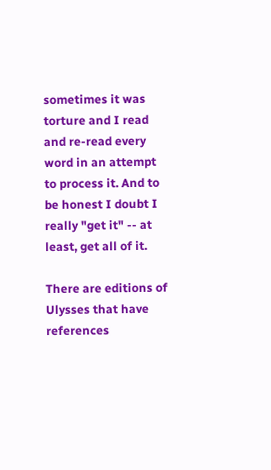sometimes it was torture and I read and re-read every word in an attempt to process it. And to be honest I doubt I really "get it" -- at least, get all of it.

There are editions of Ulysses that have references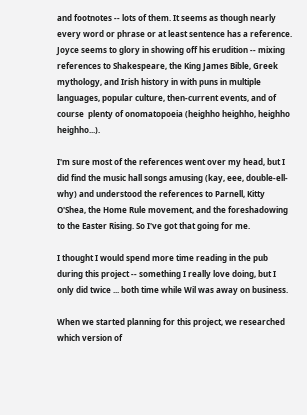and footnotes -- lots of them. It seems as though nearly every word or phrase or at least sentence has a reference. Joyce seems to glory in showing off his erudition -- mixing references to Shakespeare, the King James Bible, Greek mythology, and Irish history in with puns in multiple languages, popular culture, then-current events, and of course  plenty of onomatopoeia (heighho heighho, heighho heighho...).

I'm sure most of the references went over my head, but I did find the music hall songs amusing (kay, eee, double-ell-why) and understood the references to Parnell, Kitty O'Shea, the Home Rule movement, and the foreshadowing to the Easter Rising. So I've got that going for me.

I thought I would spend more time reading in the pub during this project -- something I really love doing, but I only did twice ... both time while Wil was away on business.

When we started planning for this project, we researched which version of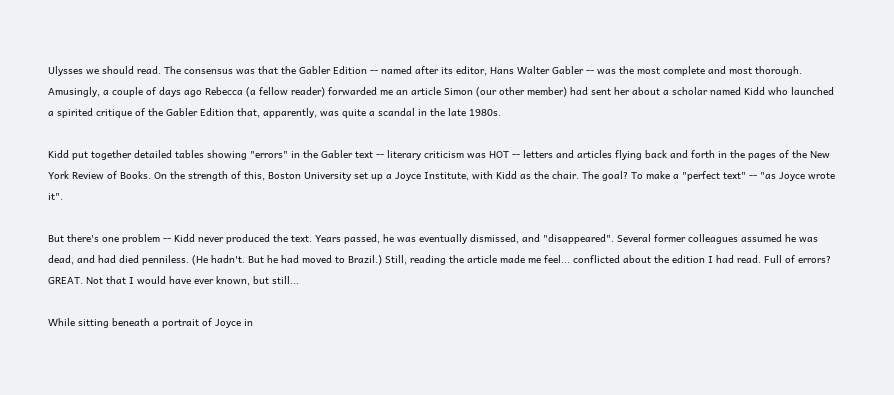Ulysses we should read. The consensus was that the Gabler Edition -- named after its editor, Hans Walter Gabler -- was the most complete and most thorough. Amusingly, a couple of days ago Rebecca (a fellow reader) forwarded me an article Simon (our other member) had sent her about a scholar named Kidd who launched a spirited critique of the Gabler Edition that, apparently, was quite a scandal in the late 1980s.

Kidd put together detailed tables showing "errors" in the Gabler text -- literary criticism was HOT -- letters and articles flying back and forth in the pages of the New York Review of Books. On the strength of this, Boston University set up a Joyce Institute, with Kidd as the chair. The goal? To make a "perfect text" -- "as Joyce wrote it".

But there's one problem -- Kidd never produced the text. Years passed, he was eventually dismissed, and "disappeared". Several former colleagues assumed he was dead, and had died penniless. (He hadn't. But he had moved to Brazil.) Still, reading the article made me feel... conflicted about the edition I had read. Full of errors? GREAT. Not that I would have ever known, but still...

While sitting beneath a portrait of Joyce in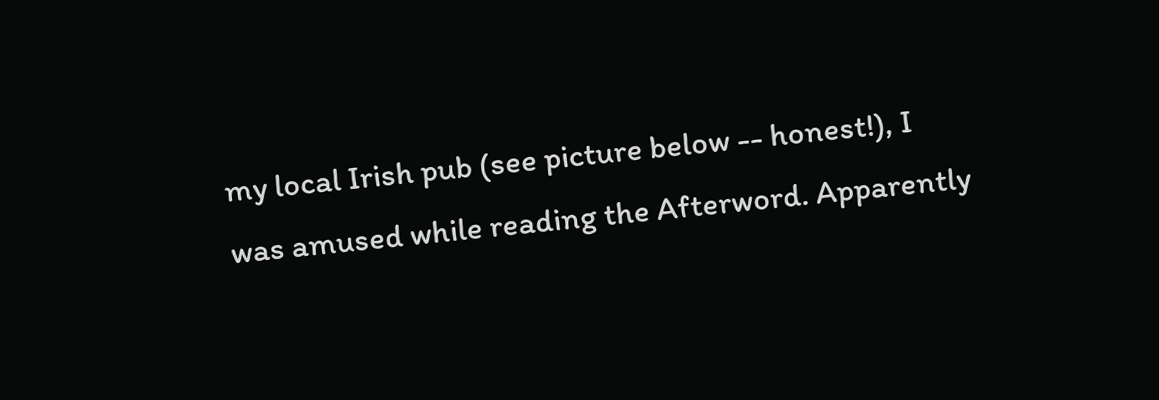my local Irish pub (see picture below -- honest!), I was amused while reading the Afterword. Apparently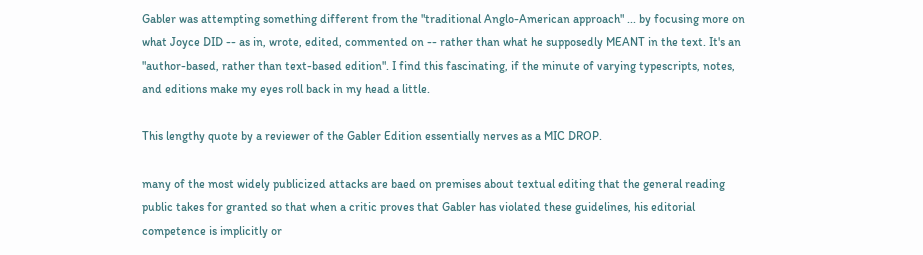Gabler was attempting something different from the "traditional Anglo-American approach" ... by focusing more on what Joyce DID -- as in, wrote, edited, commented on -- rather than what he supposedly MEANT in the text. It's an "author-based, rather than text-based edition". I find this fascinating, if the minute of varying typescripts, notes, and editions make my eyes roll back in my head a little.

This lengthy quote by a reviewer of the Gabler Edition essentially nerves as a MIC DROP.

many of the most widely publicized attacks are baed on premises about textual editing that the general reading public takes for granted so that when a critic proves that Gabler has violated these guidelines, his editorial competence is implicitly or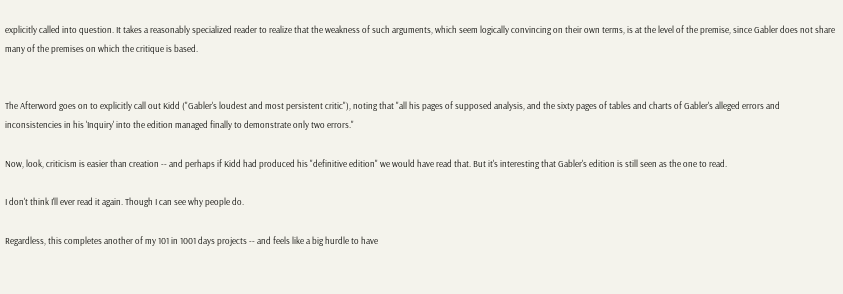explicitly called into question. It takes a reasonably specialized reader to realize that the weakness of such arguments, which seem logically convincing on their own terms, is at the level of the premise, since Gabler does not share many of the premises on which the critique is based.


The Afterword goes on to explicitly call out Kidd ("Gabler's loudest and most persistent critic"), noting that "all his pages of supposed analysis, and the sixty pages of tables and charts of Gabler's alleged errors and inconsistencies in his 'Inquiry' into the edition managed finally to demonstrate only two errors."

Now, look, criticism is easier than creation -- and perhaps if Kidd had produced his "definitive edition" we would have read that. But it's interesting that Gabler's edition is still seen as the one to read.

I don't think I'll ever read it again. Though I can see why people do.

Regardless, this completes another of my 101 in 1001 days projects -- and feels like a big hurdle to have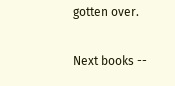gotten over.

Next books --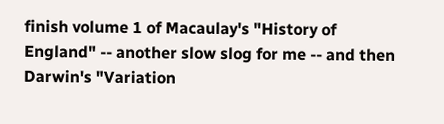finish volume 1 of Macaulay's "History of England" -- another slow slog for me -- and then Darwin's "Variation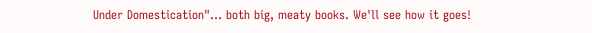Under Domestication"... both big, meaty books. We'll see how it goes!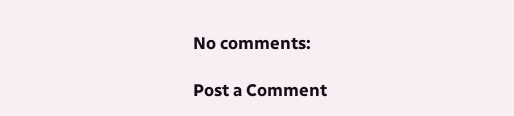No comments:

Post a Comment